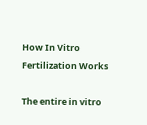How In Vitro Fertilization Works

The entire in vitro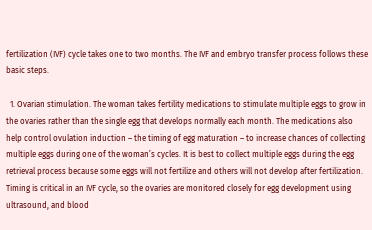fertilization (IVF) cycle takes one to two months. The IVF and embryo transfer process follows these basic steps.

  1. Ovarian stimulation. The woman takes fertility medications to stimulate multiple eggs to grow in the ovaries rather than the single egg that develops normally each month. The medications also help control ovulation induction – the timing of egg maturation – to increase chances of collecting multiple eggs during one of the woman’s cycles. It is best to collect multiple eggs during the egg retrieval process because some eggs will not fertilize and others will not develop after fertilization. Timing is critical in an IVF cycle, so the ovaries are monitored closely for egg development using ultrasound, and blood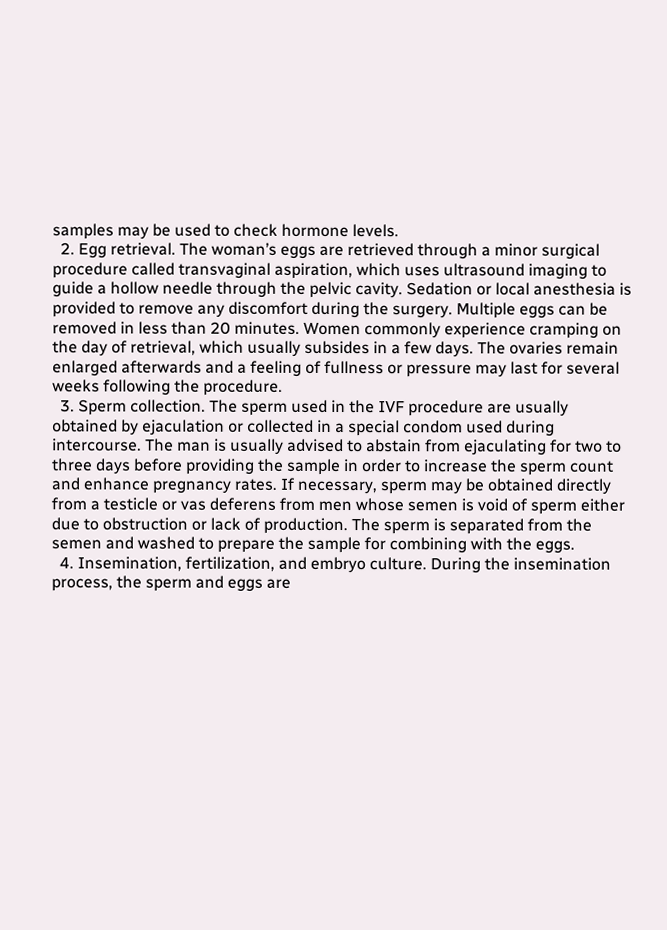samples may be used to check hormone levels.
  2. Egg retrieval. The woman’s eggs are retrieved through a minor surgical procedure called transvaginal aspiration, which uses ultrasound imaging to guide a hollow needle through the pelvic cavity. Sedation or local anesthesia is provided to remove any discomfort during the surgery. Multiple eggs can be removed in less than 20 minutes. Women commonly experience cramping on the day of retrieval, which usually subsides in a few days. The ovaries remain enlarged afterwards and a feeling of fullness or pressure may last for several weeks following the procedure.
  3. Sperm collection. The sperm used in the IVF procedure are usually obtained by ejaculation or collected in a special condom used during intercourse. The man is usually advised to abstain from ejaculating for two to three days before providing the sample in order to increase the sperm count and enhance pregnancy rates. If necessary, sperm may be obtained directly from a testicle or vas deferens from men whose semen is void of sperm either due to obstruction or lack of production. The sperm is separated from the semen and washed to prepare the sample for combining with the eggs.
  4. Insemination, fertilization, and embryo culture. During the insemination process, the sperm and eggs are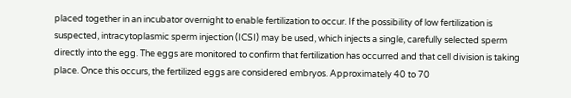placed together in an incubator overnight to enable fertilization to occur. If the possibility of low fertilization is suspected, intracytoplasmic sperm injection (ICSI) may be used, which injects a single, carefully selected sperm directly into the egg. The eggs are monitored to confirm that fertilization has occurred and that cell division is taking place. Once this occurs, the fertilized eggs are considered embryos. Approximately 40 to 70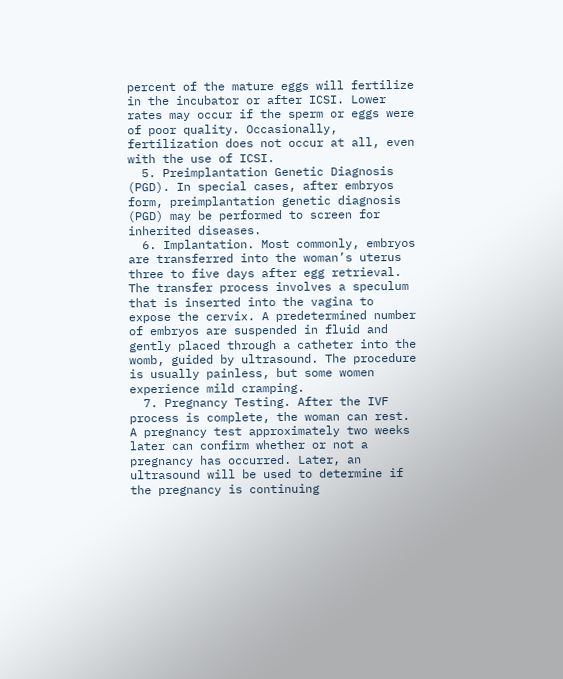percent of the mature eggs will fertilize in the incubator or after ICSI. Lower rates may occur if the sperm or eggs were of poor quality. Occasionally, fertilization does not occur at all, even with the use of ICSI.
  5. Preimplantation Genetic Diagnosis (PGD). In special cases, after embryos form, preimplantation genetic diagnosis (PGD) may be performed to screen for inherited diseases.
  6. Implantation. Most commonly, embryos are transferred into the woman’s uterus three to five days after egg retrieval. The transfer process involves a speculum that is inserted into the vagina to expose the cervix. A predetermined number of embryos are suspended in fluid and gently placed through a catheter into the womb, guided by ultrasound. The procedure is usually painless, but some women experience mild cramping.
  7. Pregnancy Testing. After the IVF process is complete, the woman can rest. A pregnancy test approximately two weeks later can confirm whether or not a pregnancy has occurred. Later, an ultrasound will be used to determine if the pregnancy is continuing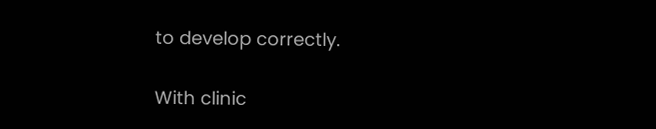to develop correctly.

With clinic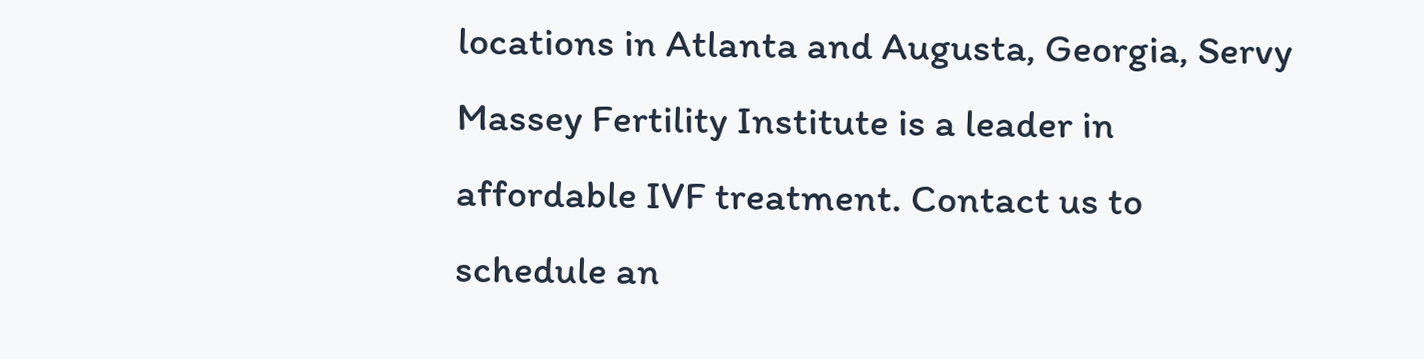locations in Atlanta and Augusta, Georgia, Servy Massey Fertility Institute is a leader in affordable IVF treatment. Contact us to schedule an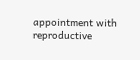appointment with reproductive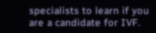specialists to learn if you are a candidate for IVF.